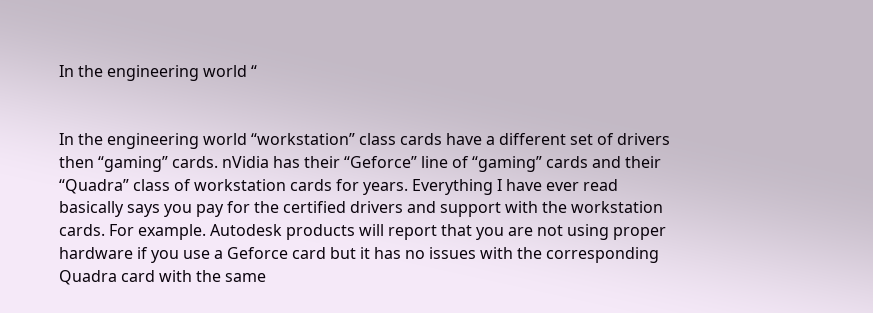In the engineering world “


In the engineering world “workstation” class cards have a different set of drivers then “gaming” cards. nVidia has their “Geforce” line of “gaming” cards and their “Quadra” class of workstation cards for years. Everything I have ever read basically says you pay for the certified drivers and support with the workstation cards. For example. Autodesk products will report that you are not using proper hardware if you use a Geforce card but it has no issues with the corresponding Quadra card with the same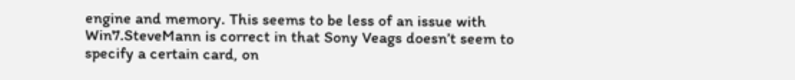engine and memory. This seems to be less of an issue with Win7.SteveMann is correct in that Sony Veags doesn’t seem to specify a certain card, on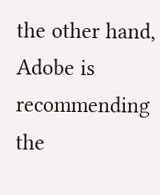the other hand, Adobe is recommending the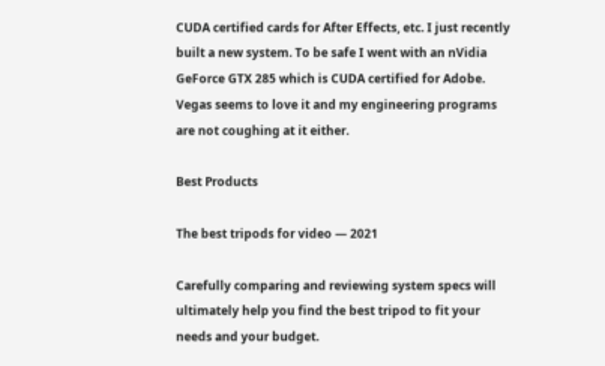CUDA certified cards for After Effects, etc. I just recently built a new system. To be safe I went with an nVidia GeForce GTX 285 which is CUDA certified for Adobe. Vegas seems to love it and my engineering programs are not coughing at it either.

Best Products

The best tripods for video — 2021

Carefully comparing and reviewing system specs will ultimately help you find the best tripod to fit your needs and your budget.